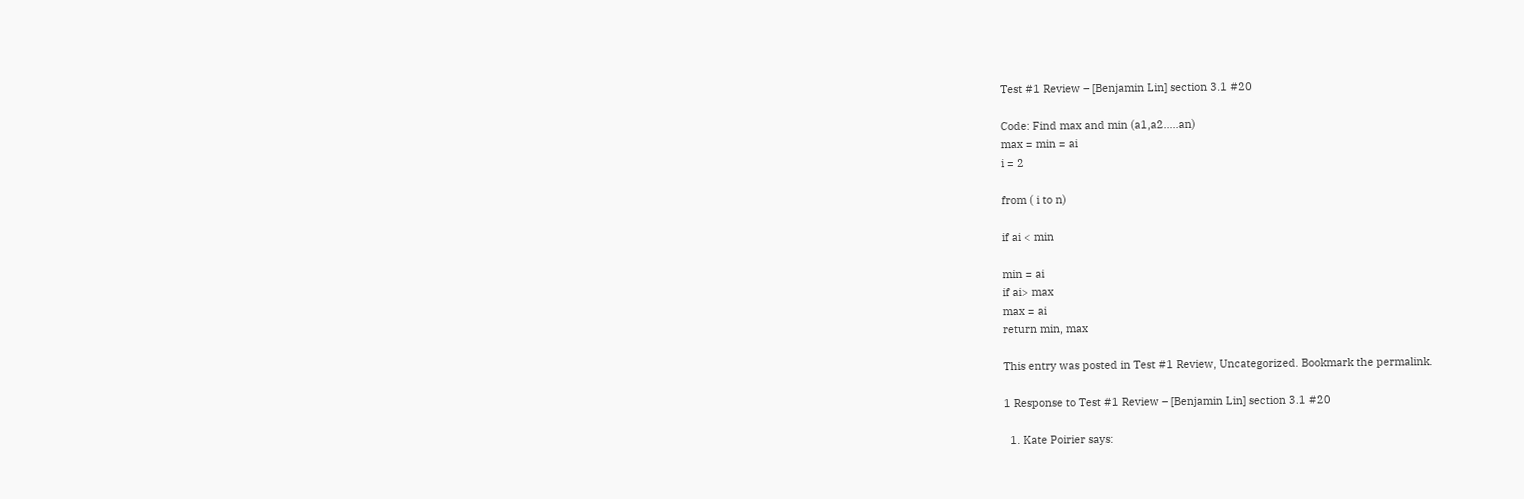Test #1 Review – [Benjamin Lin] section 3.1 #20

Code: Find max and min (a1,a2…..an)
max = min = ai
i = 2

from ( i to n)

if ai < min

min = ai
if ai> max
max = ai
return min, max

This entry was posted in Test #1 Review, Uncategorized. Bookmark the permalink.

1 Response to Test #1 Review – [Benjamin Lin] section 3.1 #20

  1. Kate Poirier says: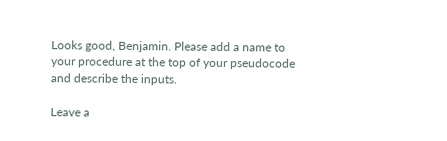Looks good, Benjamin. Please add a name to your procedure at the top of your pseudocode and describe the inputs.

Leave a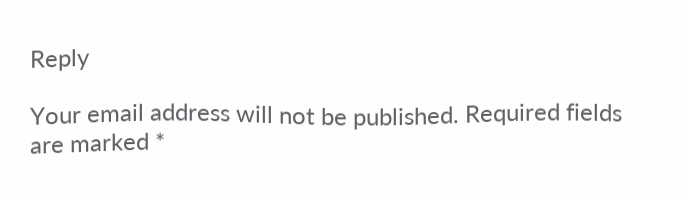Reply

Your email address will not be published. Required fields are marked *